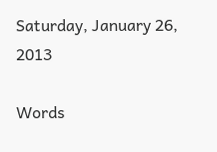Saturday, January 26, 2013

Words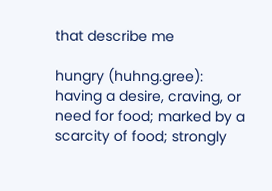that describe me

hungry (huhng.gree):  having a desire, craving, or need for food; marked by a scarcity of food; strongly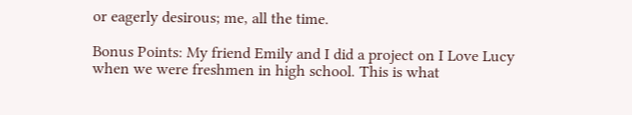or eagerly desirous; me, all the time.

Bonus Points: My friend Emily and I did a project on I Love Lucy when we were freshmen in high school. This is what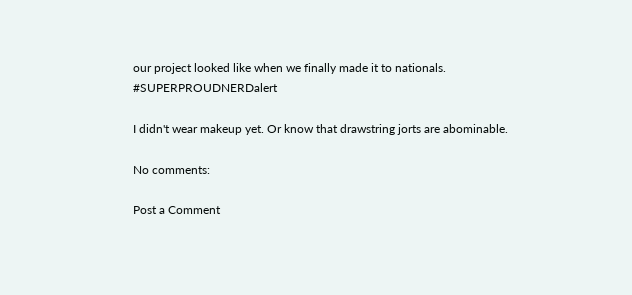our project looked like when we finally made it to nationals. #SUPERPROUDNERDalert

I didn't wear makeup yet. Or know that drawstring jorts are abominable.

No comments:

Post a Comment